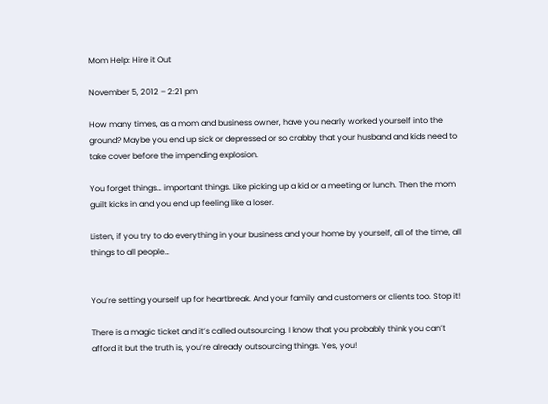Mom Help: Hire it Out

November 5, 2012 – 2:21 pm

How many times, as a mom and business owner, have you nearly worked yourself into the ground? Maybe you end up sick or depressed or so crabby that your husband and kids need to take cover before the impending explosion.

You forget things… important things. Like picking up a kid or a meeting or lunch. Then the mom guilt kicks in and you end up feeling like a loser.

Listen, if you try to do everything in your business and your home by yourself, all of the time, all things to all people…


You’re setting yourself up for heartbreak. And your family and customers or clients too. Stop it!

There is a magic ticket and it’s called outsourcing. I know that you probably think you can’t afford it but the truth is, you’re already outsourcing things. Yes, you!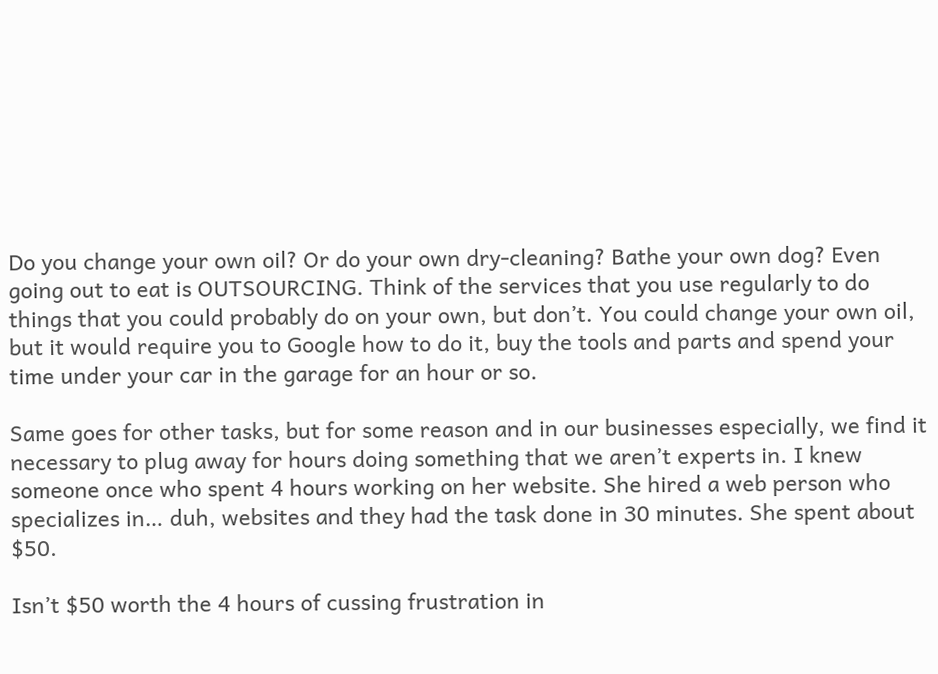Do you change your own oil? Or do your own dry-cleaning? Bathe your own dog? Even going out to eat is OUTSOURCING. Think of the services that you use regularly to do things that you could probably do on your own, but don’t. You could change your own oil, but it would require you to Google how to do it, buy the tools and parts and spend your time under your car in the garage for an hour or so.

Same goes for other tasks, but for some reason and in our businesses especially, we find it necessary to plug away for hours doing something that we aren’t experts in. I knew someone once who spent 4 hours working on her website. She hired a web person who specializes in… duh, websites and they had the task done in 30 minutes. She spent about $50.

Isn’t $50 worth the 4 hours of cussing frustration in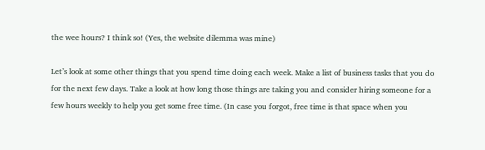the wee hours? I think so! (Yes, the website dilemma was mine)

Let’s look at some other things that you spend time doing each week. Make a list of business tasks that you do for the next few days. Take a look at how long those things are taking you and consider hiring someone for a few hours weekly to help you get some free time. (In case you forgot, free time is that space when you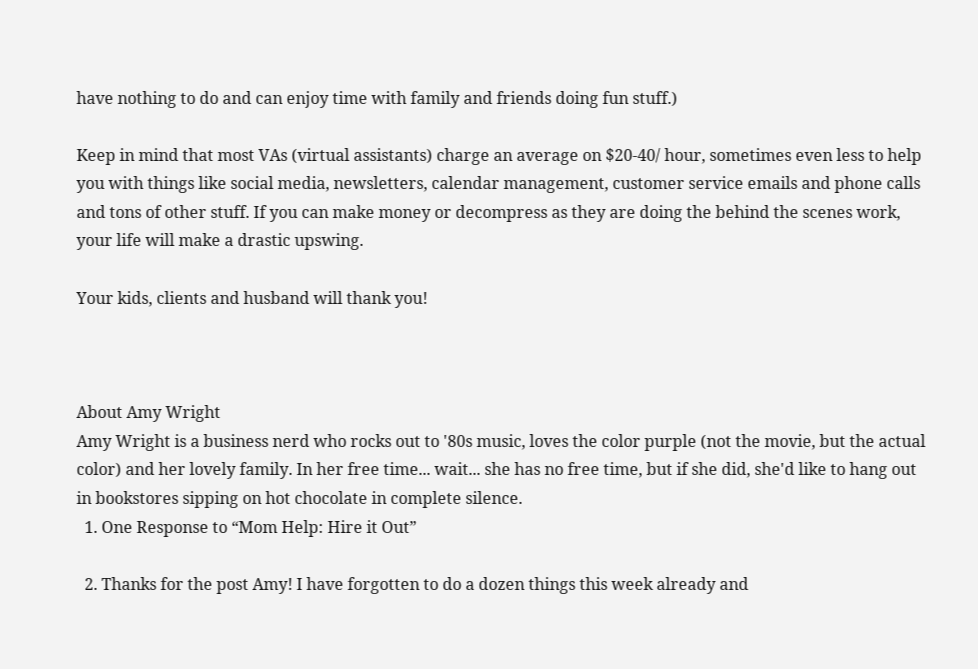have nothing to do and can enjoy time with family and friends doing fun stuff.)

Keep in mind that most VAs (virtual assistants) charge an average on $20-40/ hour, sometimes even less to help you with things like social media, newsletters, calendar management, customer service emails and phone calls and tons of other stuff. If you can make money or decompress as they are doing the behind the scenes work, your life will make a drastic upswing.

Your kids, clients and husband will thank you!



About Amy Wright
Amy Wright is a business nerd who rocks out to '80s music, loves the color purple (not the movie, but the actual color) and her lovely family. In her free time... wait... she has no free time, but if she did, she'd like to hang out in bookstores sipping on hot chocolate in complete silence.
  1. One Response to “Mom Help: Hire it Out”

  2. Thanks for the post Amy! I have forgotten to do a dozen things this week already and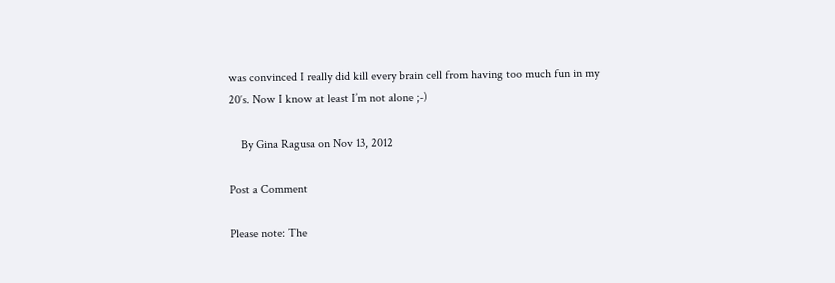was convinced I really did kill every brain cell from having too much fun in my 20′s. Now I know at least I’m not alone ;-)

    By Gina Ragusa on Nov 13, 2012

Post a Comment

Please note: The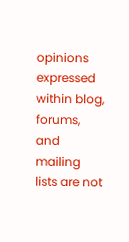opinions expressed within blog, forums, and mailing lists are not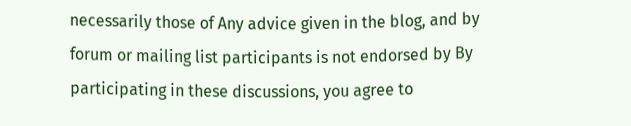necessarily those of Any advice given in the blog, and by forum or mailing list participants is not endorsed by By participating in these discussions, you agree to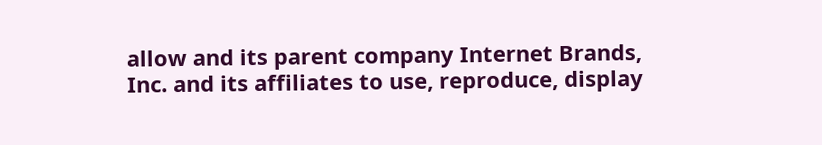allow and its parent company Internet Brands, Inc. and its affiliates to use, reproduce, display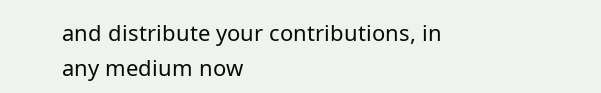and distribute your contributions, in any medium now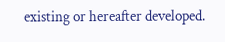existing or hereafter developed.